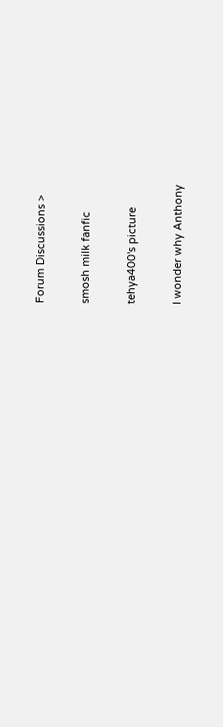Forum Discussions >

smosh milk fanfic

tehya400's picture

I wonder why Anthony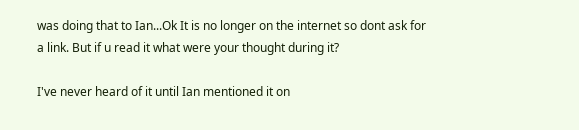was doing that to Ian...Ok It is no longer on the internet so dont ask for a link. But if u read it what were your thought during it?

I've never heard of it until Ian mentioned it on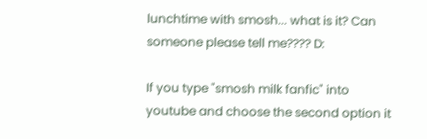lunchtime with smosh... what is it? Can someone please tell me???? D:

If you type "smosh milk fanfic" into youtube and choose the second option it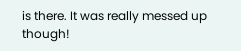is there. It was really messed up though!